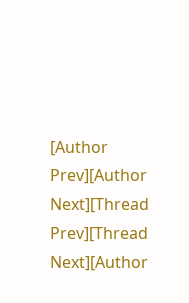[Author Prev][Author Next][Thread Prev][Thread Next][Author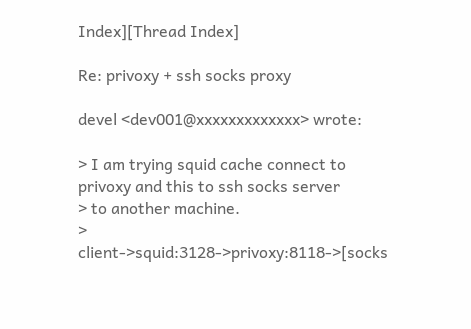Index][Thread Index]

Re: privoxy + ssh socks proxy

devel <dev001@xxxxxxxxxxxxx> wrote:

> I am trying squid cache connect to privoxy and this to ssh socks server
> to another machine.
> client->squid:3128->privoxy:8118->[socks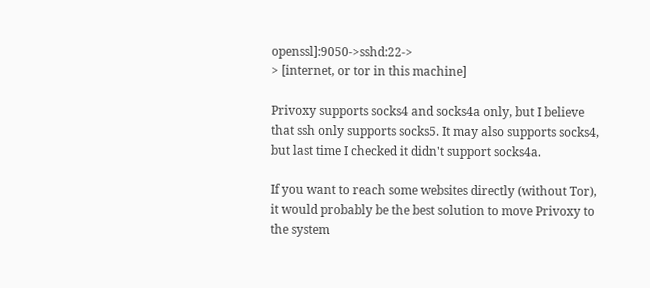openssl]:9050->sshd:22->
> [internet, or tor in this machine]

Privoxy supports socks4 and socks4a only, but I believe
that ssh only supports socks5. It may also supports socks4,
but last time I checked it didn't support socks4a.

If you want to reach some websites directly (without Tor),
it would probably be the best solution to move Privoxy to
the system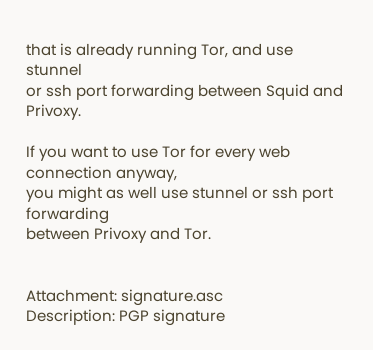that is already running Tor, and use stunnel
or ssh port forwarding between Squid and Privoxy.

If you want to use Tor for every web connection anyway,
you might as well use stunnel or ssh port forwarding
between Privoxy and Tor.


Attachment: signature.asc
Description: PGP signature